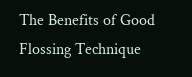The Benefits of Good Flossing Technique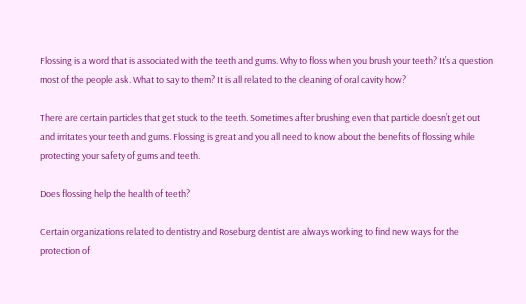Flossing is a word that is associated with the teeth and gums. Why to floss when you brush your teeth? It’s a question most of the people ask. What to say to them? It is all related to the cleaning of oral cavity how?

There are certain particles that get stuck to the teeth. Sometimes after brushing even that particle doesn’t get out and irritates your teeth and gums. Flossing is great and you all need to know about the benefits of flossing while protecting your safety of gums and teeth.

Does flossing help the health of teeth?

Certain organizations related to dentistry and Roseburg dentist are always working to find new ways for the protection of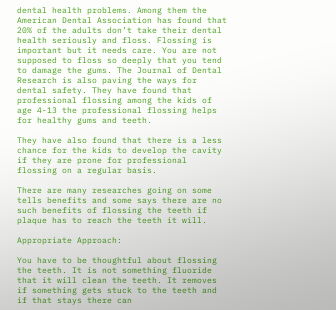dental health problems. Among them the American Dental Association has found that 20% of the adults don’t take their dental health seriously and floss. Flossing is important but it needs care. You are not supposed to floss so deeply that you tend to damage the gums. The Journal of Dental Research is also paving the ways for dental safety. They have found that professional flossing among the kids of age 4-13 the professional flossing helps for healthy gums and teeth.

They have also found that there is a less chance for the kids to develop the cavity if they are prone for professional flossing on a regular basis.

There are many researches going on some tells benefits and some says there are no such benefits of flossing the teeth if plaque has to reach the teeth it will.

Appropriate Approach:

You have to be thoughtful about flossing the teeth. It is not something fluoride that it will clean the teeth. It removes if something gets stuck to the teeth and if that stays there can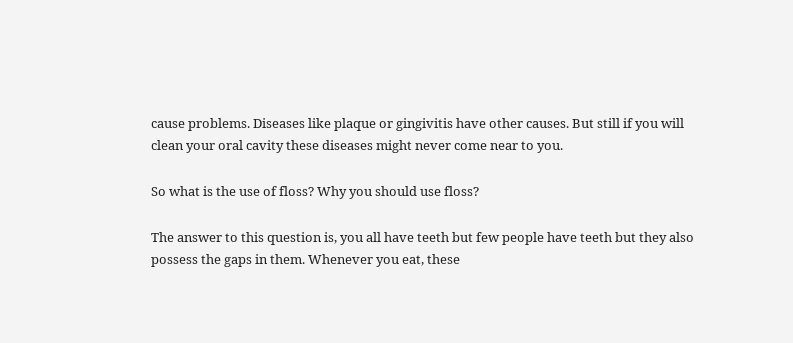cause problems. Diseases like plaque or gingivitis have other causes. But still if you will clean your oral cavity these diseases might never come near to you.

So what is the use of floss? Why you should use floss?

The answer to this question is, you all have teeth but few people have teeth but they also possess the gaps in them. Whenever you eat, these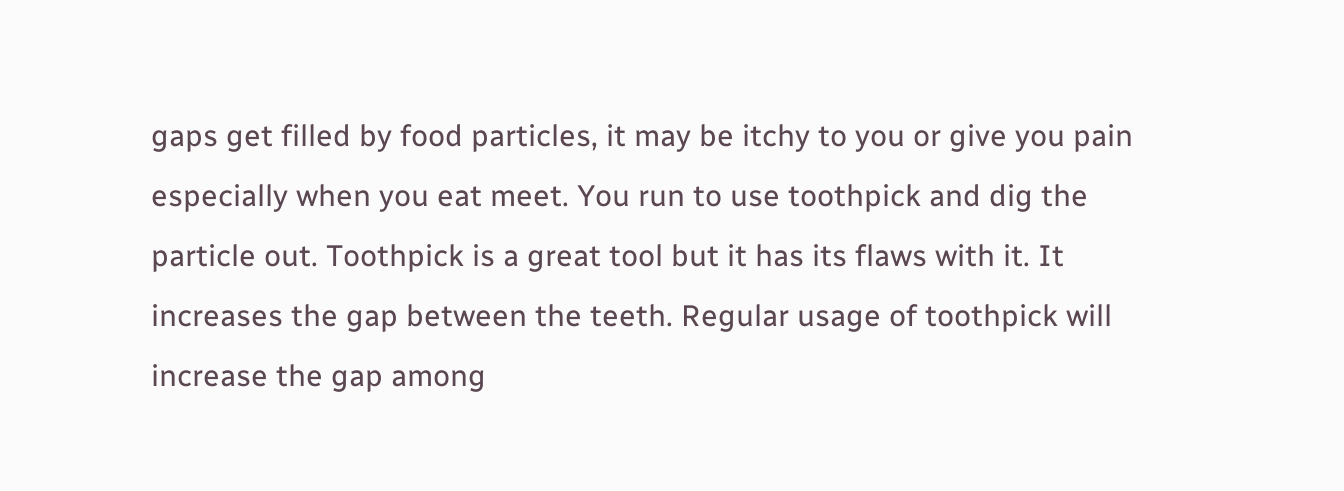gaps get filled by food particles, it may be itchy to you or give you pain especially when you eat meet. You run to use toothpick and dig the particle out. Toothpick is a great tool but it has its flaws with it. It increases the gap between the teeth. Regular usage of toothpick will increase the gap among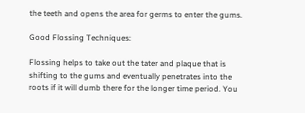the teeth and opens the area for germs to enter the gums.

Good Flossing Techniques:

Flossing helps to take out the tater and plaque that is shifting to the gums and eventually penetrates into the roots if it will dumb there for the longer time period. You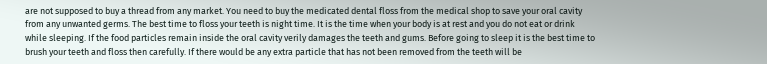are not supposed to buy a thread from any market. You need to buy the medicated dental floss from the medical shop to save your oral cavity from any unwanted germs. The best time to floss your teeth is night time. It is the time when your body is at rest and you do not eat or drink while sleeping. If the food particles remain inside the oral cavity verily damages the teeth and gums. Before going to sleep it is the best time to brush your teeth and floss then carefully. If there would be any extra particle that has not been removed from the teeth will be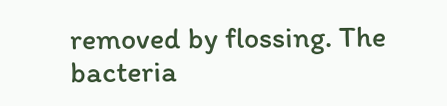removed by flossing. The bacteria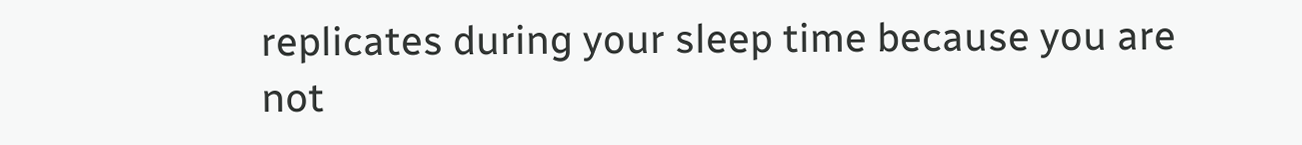replicates during your sleep time because you are not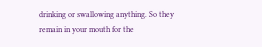drinking or swallowing anything. So they remain in your mouth for the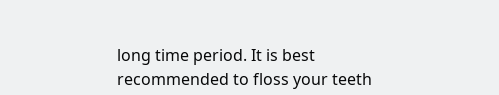long time period. It is best recommended to floss your teeth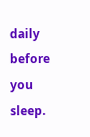daily before you sleep.